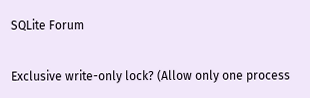SQLite Forum

Exclusive write-only lock? (Allow only one process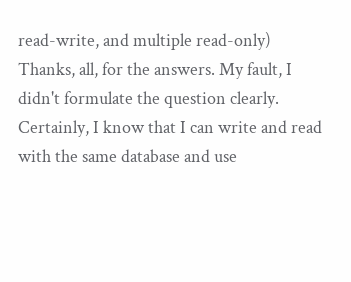read-write, and multiple read-only)
Thanks, all, for the answers. My fault, I didn't formulate the question clearly. Certainly, I know that I can write and read with the same database and use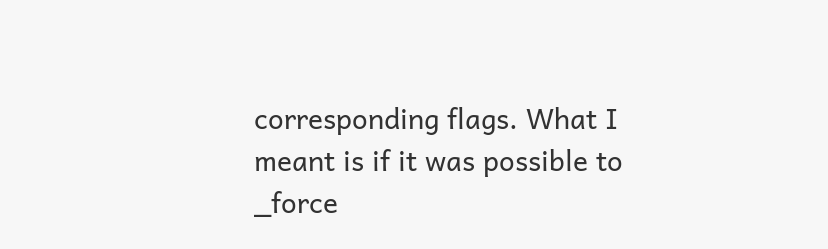corresponding flags. What I meant is if it was possible to _force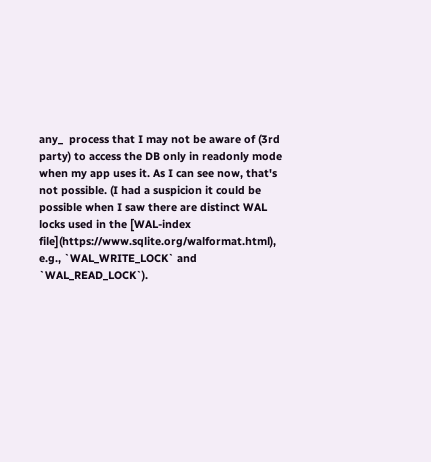any_  process that I may not be aware of (3rd party) to access the DB only in readonly mode when my app uses it. As I can see now, that's not possible. (I had a suspicion it could be possible when I saw there are distinct WAL locks used in the [WAL-index file](https://www.sqlite.org/walformat.html), e.g., `WAL_WRITE_LOCK` and `WAL_READ_LOCK`).